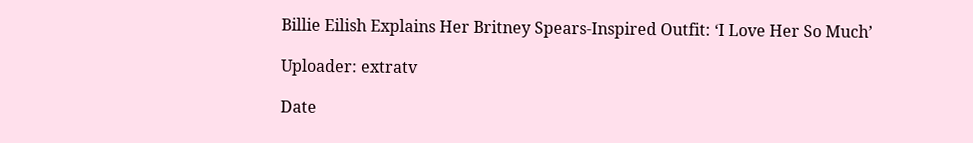Billie Eilish Explains Her Britney Spears-Inspired Outfit: ‘I Love Her So Much’

Uploader: extratv

Date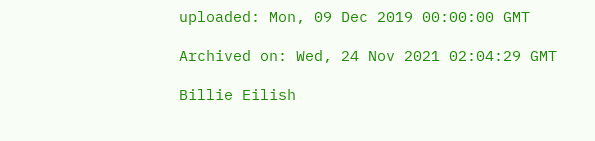uploaded: Mon, 09 Dec 2019 00:00:00 GMT

Archived on: Wed, 24 Nov 2021 02:04:29 GMT

Billie Eilish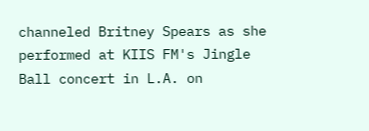channeled Britney Spears as she performed at KIIS FM's Jingle Ball concert in L.A. on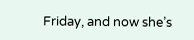Friday, and now she’s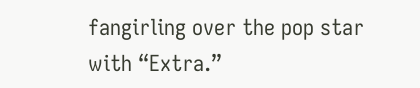fangirling over the pop star with “Extra.”